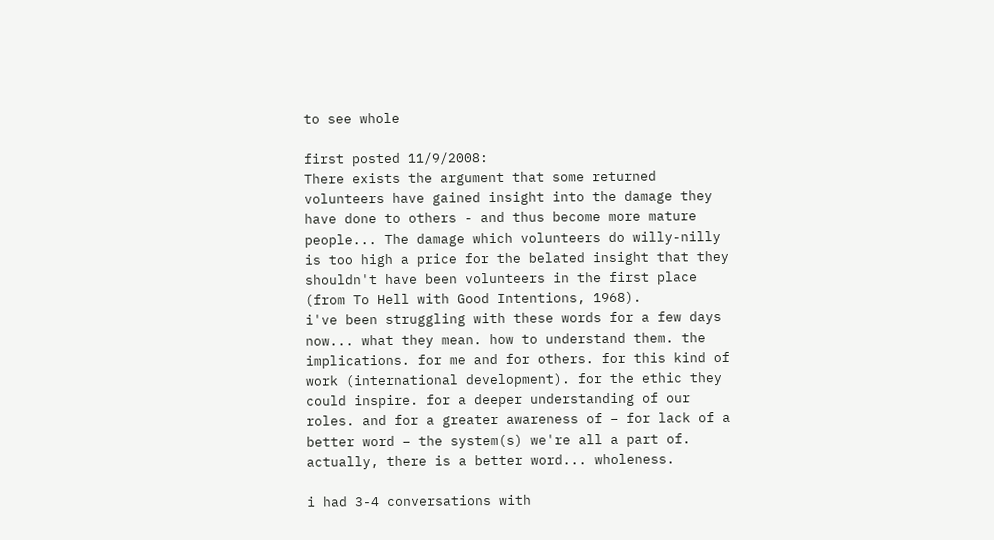to see whole

first posted 11/9/2008:
There exists the argument that some returned volunteers have gained insight into the damage they have done to others - and thus become more mature people... The damage which volunteers do willy-nilly is too high a price for the belated insight that they shouldn't have been volunteers in the first place (from To Hell with Good Intentions, 1968).
i've been struggling with these words for a few days now... what they mean. how to understand them. the implications. for me and for others. for this kind of work (international development). for the ethic they could inspire. for a deeper understanding of our roles. and for a greater awareness of – for lack of a better word – the system(s) we're all a part of. actually, there is a better word... wholeness.

i had 3-4 conversations with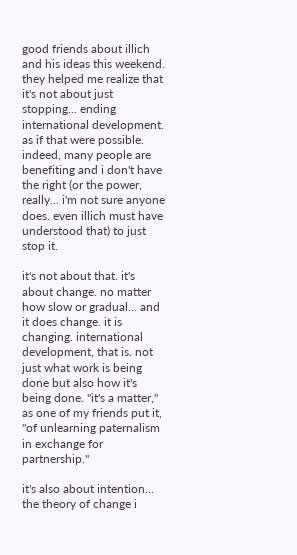good friends about illich and his ideas this weekend. they helped me realize that it's not about just stopping... ending international development. as if that were possible. indeed, many people are benefiting and i don't have the right (or the power, really... i'm not sure anyone does. even illich must have understood that) to just stop it.

it's not about that. it's about change. no matter how slow or gradual... and it does change. it is changing. international development, that is. not just what work is being done but also how it's being done. "it's a matter," as one of my friends put it, "of unlearning paternalism in exchange for partnership."

it's also about intention... the theory of change i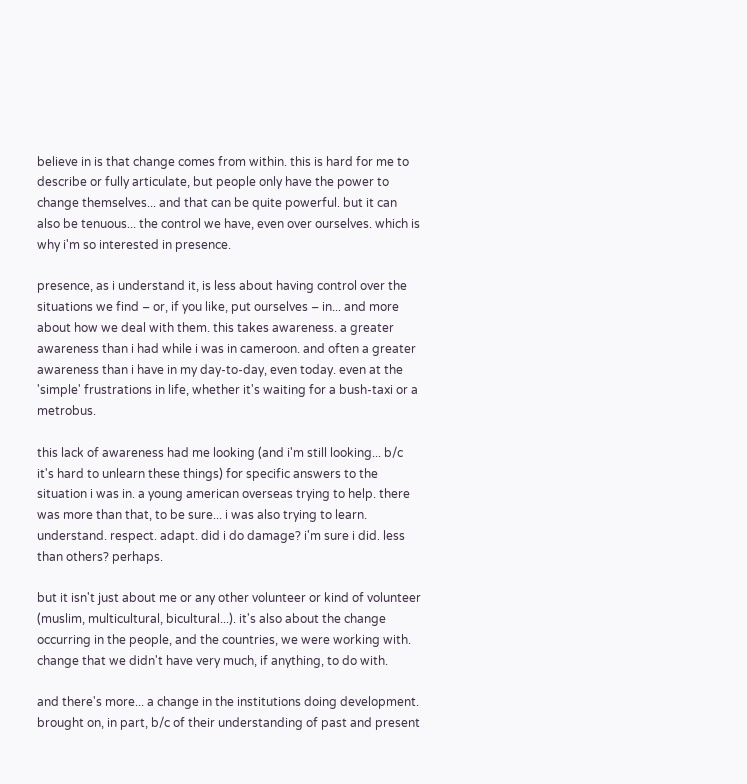believe in is that change comes from within. this is hard for me to describe or fully articulate, but people only have the power to change themselves... and that can be quite powerful. but it can also be tenuous... the control we have, even over ourselves. which is why i'm so interested in presence.

presence, as i understand it, is less about having control over the situations we find – or, if you like, put ourselves – in... and more about how we deal with them. this takes awareness. a greater awareness than i had while i was in cameroon. and often a greater awareness than i have in my day-to-day, even today. even at the 'simple' frustrations in life, whether it's waiting for a bush-taxi or a metrobus.

this lack of awareness had me looking (and i'm still looking... b/c it's hard to unlearn these things) for specific answers to the situation i was in. a young american overseas trying to help. there was more than that, to be sure... i was also trying to learn. understand. respect. adapt. did i do damage? i'm sure i did. less than others? perhaps.

but it isn't just about me or any other volunteer or kind of volunteer (muslim, multicultural, bicultural...). it's also about the change occurring in the people, and the countries, we were working with. change that we didn't have very much, if anything, to do with.

and there's more... a change in the institutions doing development. brought on, in part, b/c of their understanding of past and present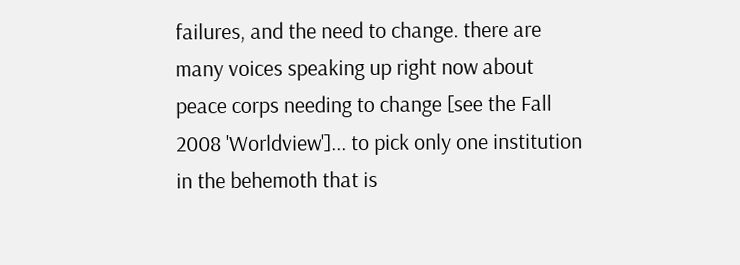failures, and the need to change. there are many voices speaking up right now about peace corps needing to change [see the Fall 2008 'Worldview']... to pick only one institution in the behemoth that is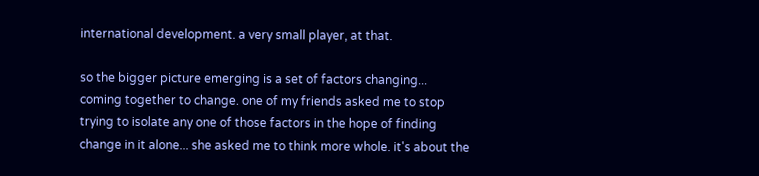international development. a very small player, at that.

so the bigger picture emerging is a set of factors changing... coming together to change. one of my friends asked me to stop trying to isolate any one of those factors in the hope of finding change in it alone... she asked me to think more whole. it's about the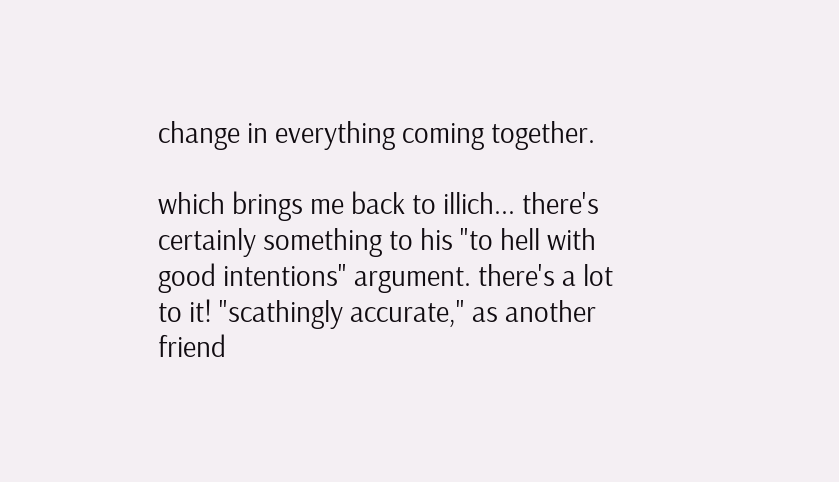change in everything coming together.

which brings me back to illich... there's certainly something to his "to hell with good intentions" argument. there's a lot to it! "scathingly accurate," as another friend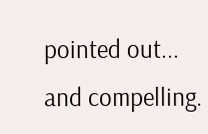pointed out... and compelling.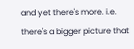and yet there's more. i.e. there's a bigger picture that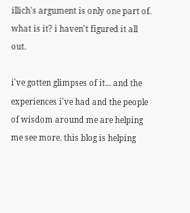illich's argument is only one part of. what is it? i haven't figured it all out.

i've gotten glimpses of it... and the experiences i've had and the people of wisdom around me are helping me see more. this blog is helping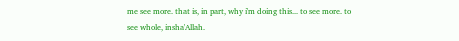me see more. that is, in part, why i'm doing this... to see more. to see whole, insha'Allah.